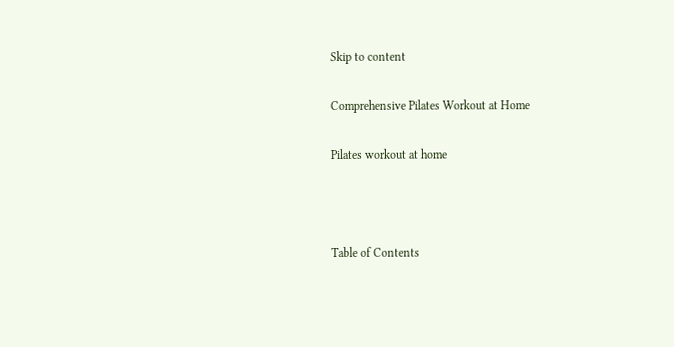Skip to content

Comprehensive Pilates Workout at Home

Pilates workout at home



Table of Contents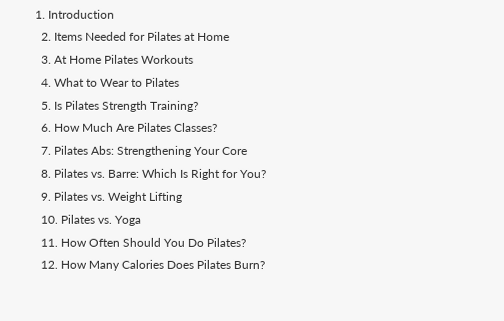1. Introduction
  2. Items Needed for Pilates at Home
  3. At Home Pilates Workouts
  4. What to Wear to Pilates
  5. Is Pilates Strength Training?
  6. How Much Are Pilates Classes?
  7. Pilates Abs: Strengthening Your Core
  8. Pilates vs. Barre: Which Is Right for You?
  9. Pilates vs. Weight Lifting
  10. Pilates vs. Yoga
  11. How Often Should You Do Pilates?
  12. How Many Calories Does Pilates Burn?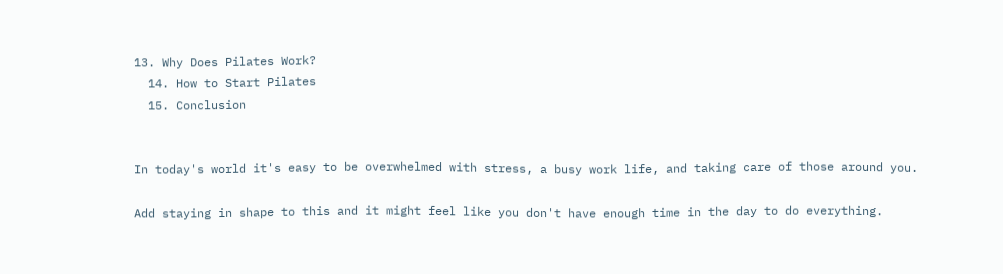13. Why Does Pilates Work?
  14. How to Start Pilates
  15. Conclusion


In today's world it's easy to be overwhelmed with stress, a busy work life, and taking care of those around you.

Add staying in shape to this and it might feel like you don't have enough time in the day to do everything.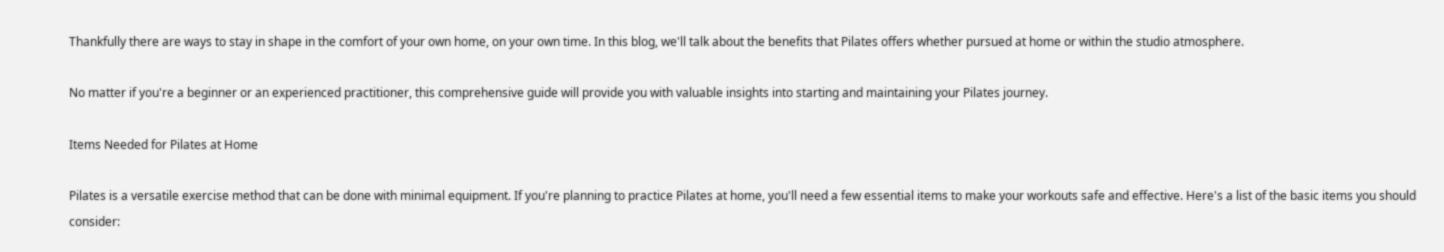Thankfully there are ways to stay in shape in the comfort of your own home, on your own time. In this blog, we'll talk about the benefits that Pilates offers whether pursued at home or within the studio atmosphere.

No matter if you're a beginner or an experienced practitioner, this comprehensive guide will provide you with valuable insights into starting and maintaining your Pilates journey.

Items Needed for Pilates at Home

Pilates is a versatile exercise method that can be done with minimal equipment. If you're planning to practice Pilates at home, you'll need a few essential items to make your workouts safe and effective. Here's a list of the basic items you should consider: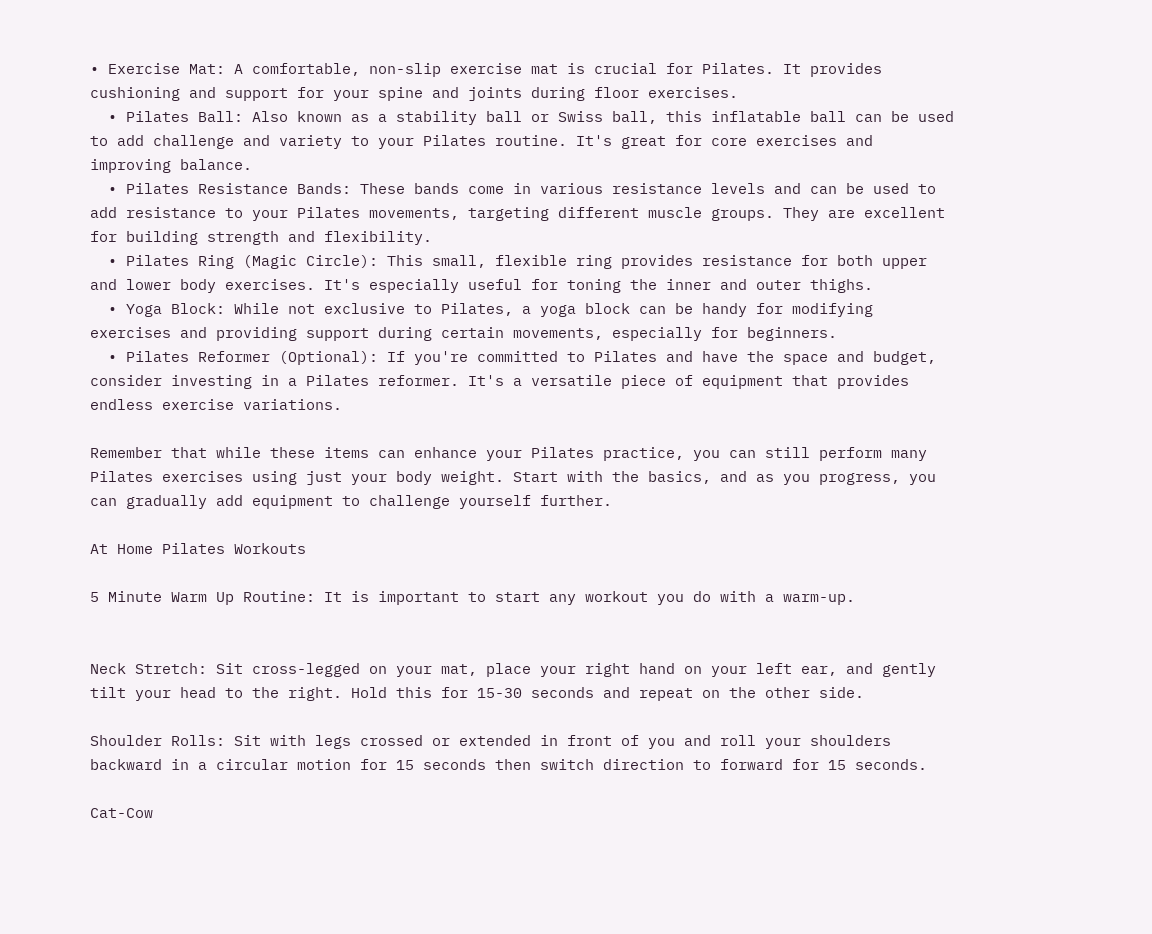• Exercise Mat: A comfortable, non-slip exercise mat is crucial for Pilates. It provides cushioning and support for your spine and joints during floor exercises.
  • Pilates Ball: Also known as a stability ball or Swiss ball, this inflatable ball can be used to add challenge and variety to your Pilates routine. It's great for core exercises and improving balance.
  • Pilates Resistance Bands: These bands come in various resistance levels and can be used to add resistance to your Pilates movements, targeting different muscle groups. They are excellent for building strength and flexibility.
  • Pilates Ring (Magic Circle): This small, flexible ring provides resistance for both upper and lower body exercises. It's especially useful for toning the inner and outer thighs.
  • Yoga Block: While not exclusive to Pilates, a yoga block can be handy for modifying exercises and providing support during certain movements, especially for beginners.
  • Pilates Reformer (Optional): If you're committed to Pilates and have the space and budget, consider investing in a Pilates reformer. It's a versatile piece of equipment that provides endless exercise variations.

Remember that while these items can enhance your Pilates practice, you can still perform many Pilates exercises using just your body weight. Start with the basics, and as you progress, you can gradually add equipment to challenge yourself further.

At Home Pilates Workouts

5 Minute Warm Up Routine: It is important to start any workout you do with a warm-up.


Neck Stretch: Sit cross-legged on your mat, place your right hand on your left ear, and gently tilt your head to the right. Hold this for 15-30 seconds and repeat on the other side.

Shoulder Rolls: Sit with legs crossed or extended in front of you and roll your shoulders backward in a circular motion for 15 seconds then switch direction to forward for 15 seconds.

Cat-Cow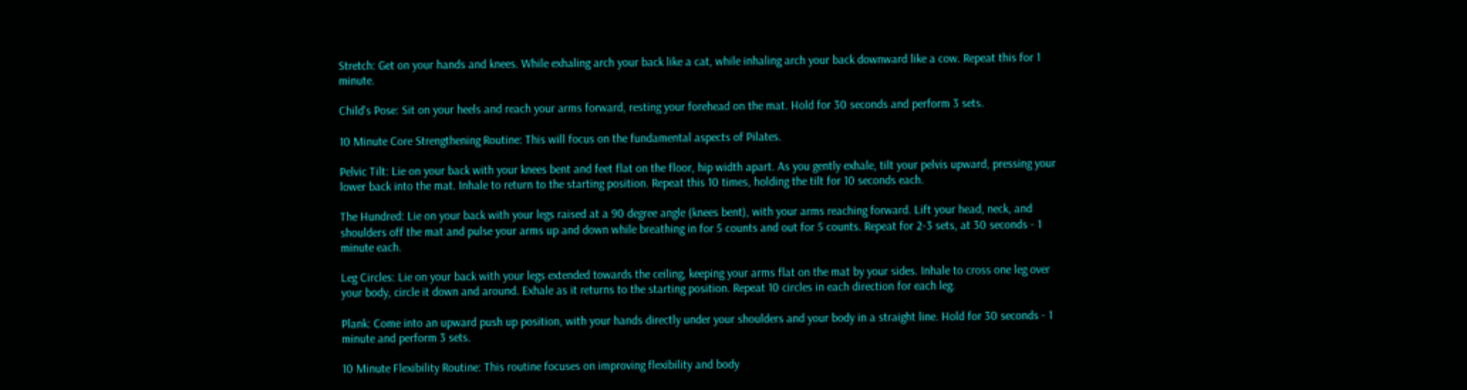Stretch: Get on your hands and knees. While exhaling arch your back like a cat, while inhaling arch your back downward like a cow. Repeat this for 1 minute.

Child's Pose: Sit on your heels and reach your arms forward, resting your forehead on the mat. Hold for 30 seconds and perform 3 sets.

10 Minute Core Strengthening Routine: This will focus on the fundamental aspects of Pilates.

Pelvic Tilt: Lie on your back with your knees bent and feet flat on the floor, hip width apart. As you gently exhale, tilt your pelvis upward, pressing your lower back into the mat. Inhale to return to the starting position. Repeat this 10 times, holding the tilt for 10 seconds each.

The Hundred: Lie on your back with your legs raised at a 90 degree angle (knees bent), with your arms reaching forward. Lift your head, neck, and shoulders off the mat and pulse your arms up and down while breathing in for 5 counts and out for 5 counts. Repeat for 2-3 sets, at 30 seconds - 1 minute each.

Leg Circles: Lie on your back with your legs extended towards the ceiling, keeping your arms flat on the mat by your sides. Inhale to cross one leg over your body, circle it down and around. Exhale as it returns to the starting position. Repeat 10 circles in each direction for each leg.

Plank: Come into an upward push up position, with your hands directly under your shoulders and your body in a straight line. Hold for 30 seconds - 1 minute and perform 3 sets.

10 Minute Flexibility Routine: This routine focuses on improving flexibility and body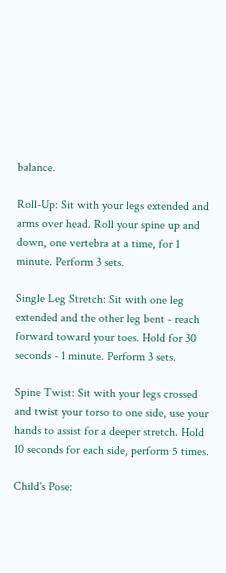balance.

Roll-Up: Sit with your legs extended and arms over head. Roll your spine up and down, one vertebra at a time, for 1 minute. Perform 3 sets.

Single Leg Stretch: Sit with one leg extended and the other leg bent - reach forward toward your toes. Hold for 30 seconds - 1 minute. Perform 3 sets.

Spine Twist: Sit with your legs crossed and twist your torso to one side, use your hands to assist for a deeper stretch. Hold 10 seconds for each side, perform 5 times.

Child's Pose: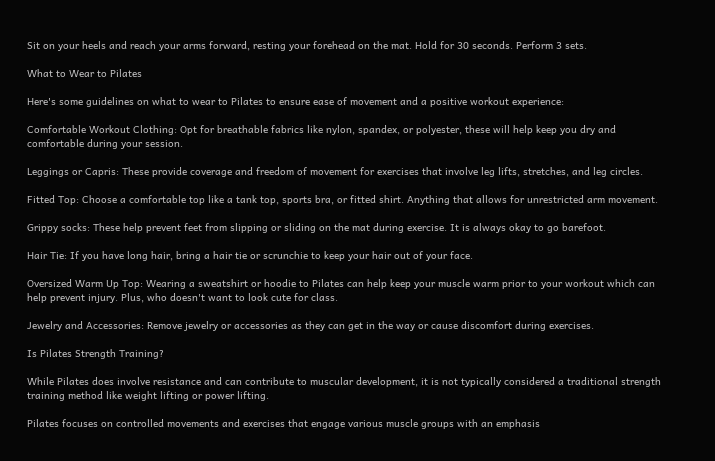Sit on your heels and reach your arms forward, resting your forehead on the mat. Hold for 30 seconds. Perform 3 sets.

What to Wear to Pilates

Here's some guidelines on what to wear to Pilates to ensure ease of movement and a positive workout experience:

Comfortable Workout Clothing: Opt for breathable fabrics like nylon, spandex, or polyester, these will help keep you dry and comfortable during your session.

Leggings or Capris: These provide coverage and freedom of movement for exercises that involve leg lifts, stretches, and leg circles.

Fitted Top: Choose a comfortable top like a tank top, sports bra, or fitted shirt. Anything that allows for unrestricted arm movement.

Grippy socks: These help prevent feet from slipping or sliding on the mat during exercise. It is always okay to go barefoot.

Hair Tie: If you have long hair, bring a hair tie or scrunchie to keep your hair out of your face.

Oversized Warm Up Top: Wearing a sweatshirt or hoodie to Pilates can help keep your muscle warm prior to your workout which can help prevent injury. Plus, who doesn't want to look cute for class.

Jewelry and Accessories: Remove jewelry or accessories as they can get in the way or cause discomfort during exercises.

Is Pilates Strength Training?

While Pilates does involve resistance and can contribute to muscular development, it is not typically considered a traditional strength training method like weight lifting or power lifting.

Pilates focuses on controlled movements and exercises that engage various muscle groups with an emphasis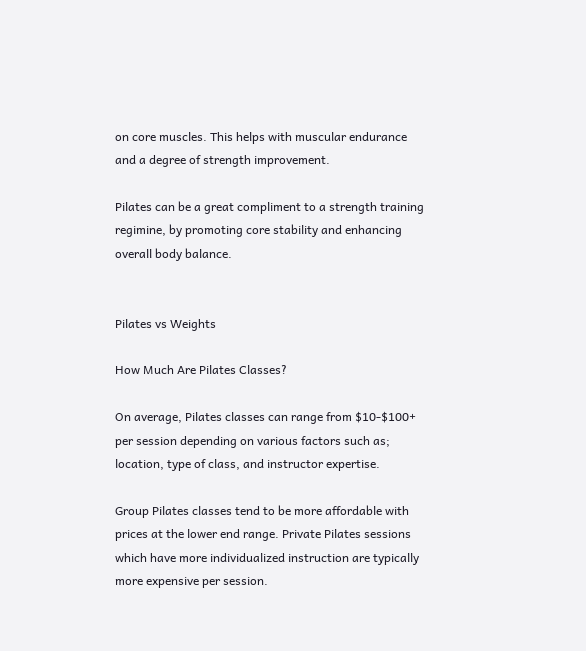on core muscles. This helps with muscular endurance and a degree of strength improvement.

Pilates can be a great compliment to a strength training regimine, by promoting core stability and enhancing overall body balance.


Pilates vs Weights

How Much Are Pilates Classes?

On average, Pilates classes can range from $10-$100+ per session depending on various factors such as; location, type of class, and instructor expertise.

Group Pilates classes tend to be more affordable with prices at the lower end range. Private Pilates sessions which have more individualized instruction are typically more expensive per session.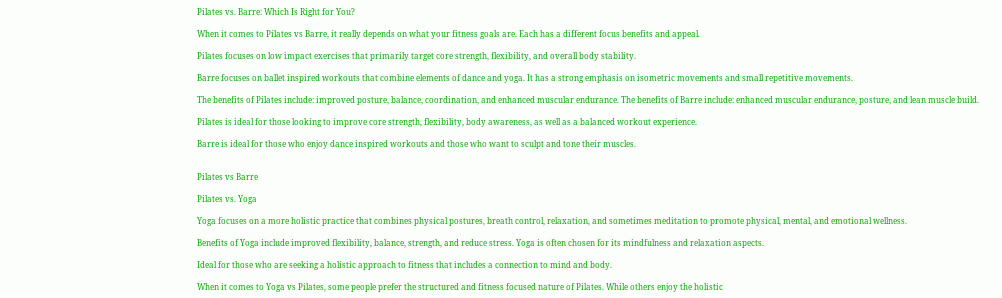Pilates vs. Barre: Which Is Right for You?

When it comes to Pilates vs Barre, it really depends on what your fitness goals are. Each has a different focus benefits and appeal.

Pilates focuses on low impact exercises that primarily target core strength, flexibility, and overall body stability.

Barre focuses on ballet inspired workouts that combine elements of dance and yoga. It has a strong emphasis on isometric movements and small repetitive movements.

The benefits of Pilates include: improved posture, balance, coordination, and enhanced muscular endurance. The benefits of Barre include: enhanced muscular endurance, posture, and lean muscle build.

Pilates is ideal for those looking to improve core strength, flexibility, body awareness, as well as a balanced workout experience.

Barre is ideal for those who enjoy dance inspired workouts and those who want to sculpt and tone their muscles.


Pilates vs Barre

Pilates vs. Yoga

Yoga focuses on a more holistic practice that combines physical postures, breath control, relaxation, and sometimes meditation to promote physical, mental, and emotional wellness.

Benefits of Yoga include improved flexibility, balance, strength, and reduce stress. Yoga is often chosen for its mindfulness and relaxation aspects.

Ideal for those who are seeking a holistic approach to fitness that includes a connection to mind and body.

When it comes to Yoga vs Pilates, some people prefer the structured and fitness focused nature of Pilates. While others enjoy the holistic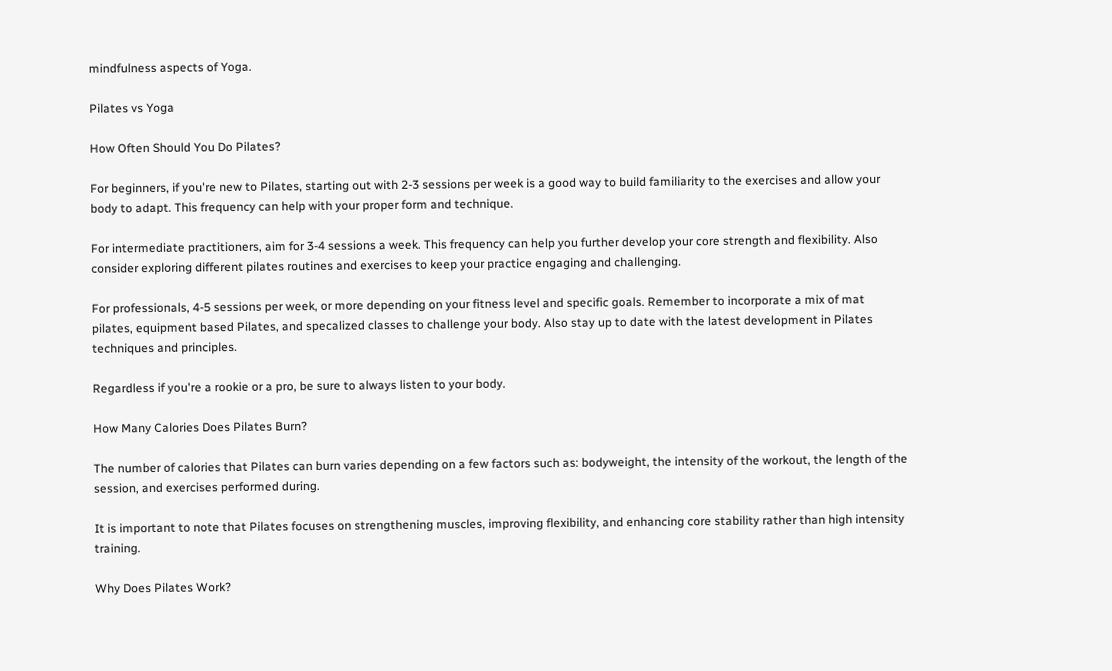mindfulness aspects of Yoga.

Pilates vs Yoga

How Often Should You Do Pilates?

For beginners, if you're new to Pilates, starting out with 2-3 sessions per week is a good way to build familiarity to the exercises and allow your body to adapt. This frequency can help with your proper form and technique.

For intermediate practitioners, aim for 3-4 sessions a week. This frequency can help you further develop your core strength and flexibility. Also consider exploring different pilates routines and exercises to keep your practice engaging and challenging.

For professionals, 4-5 sessions per week, or more depending on your fitness level and specific goals. Remember to incorporate a mix of mat pilates, equipment based Pilates, and specalized classes to challenge your body. Also stay up to date with the latest development in Pilates techniques and principles.

Regardless if you're a rookie or a pro, be sure to always listen to your body.

How Many Calories Does Pilates Burn?

The number of calories that Pilates can burn varies depending on a few factors such as: bodyweight, the intensity of the workout, the length of the session, and exercises performed during.

It is important to note that Pilates focuses on strengthening muscles, improving flexibility, and enhancing core stability rather than high intensity training.

Why Does Pilates Work?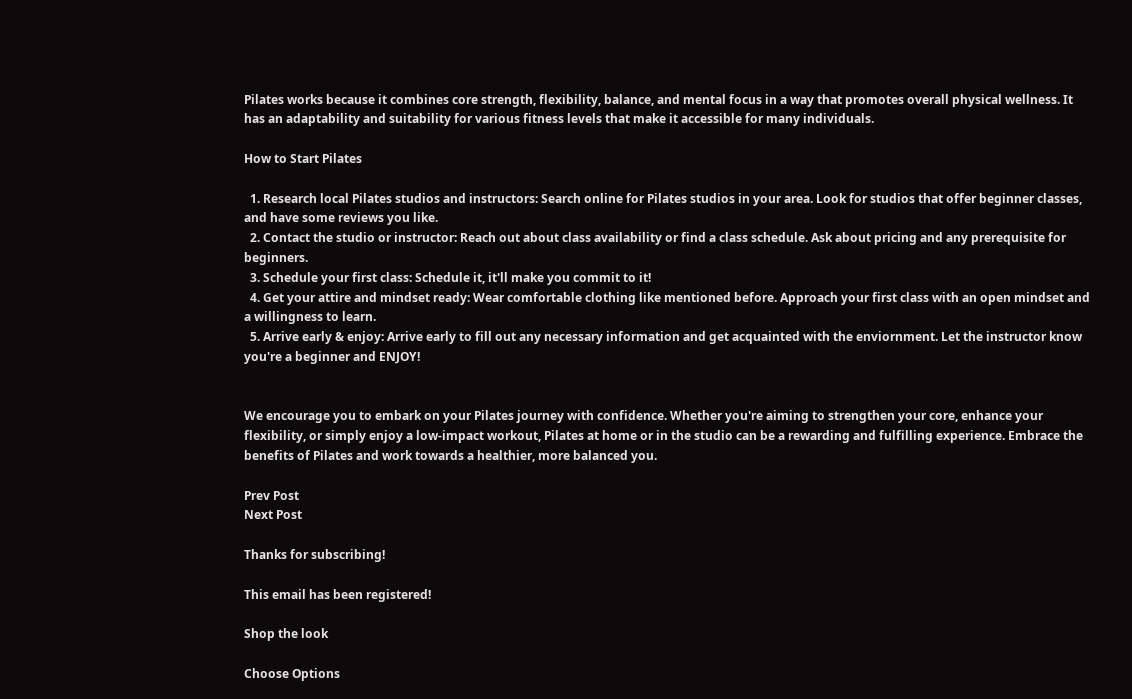Pilates works because it combines core strength, flexibility, balance, and mental focus in a way that promotes overall physical wellness. It has an adaptability and suitability for various fitness levels that make it accessible for many individuals.

How to Start Pilates

  1. Research local Pilates studios and instructors: Search online for Pilates studios in your area. Look for studios that offer beginner classes, and have some reviews you like.
  2. Contact the studio or instructor: Reach out about class availability or find a class schedule. Ask about pricing and any prerequisite for beginners.
  3. Schedule your first class: Schedule it, it'll make you commit to it!
  4. Get your attire and mindset ready: Wear comfortable clothing like mentioned before. Approach your first class with an open mindset and a willingness to learn.
  5. Arrive early & enjoy: Arrive early to fill out any necessary information and get acquainted with the enviornment. Let the instructor know you're a beginner and ENJOY!


We encourage you to embark on your Pilates journey with confidence. Whether you're aiming to strengthen your core, enhance your flexibility, or simply enjoy a low-impact workout, Pilates at home or in the studio can be a rewarding and fulfilling experience. Embrace the benefits of Pilates and work towards a healthier, more balanced you.

Prev Post
Next Post

Thanks for subscribing!

This email has been registered!

Shop the look

Choose Options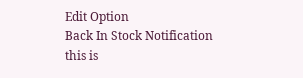Edit Option
Back In Stock Notification
this is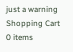just a warning
Shopping Cart
0 items